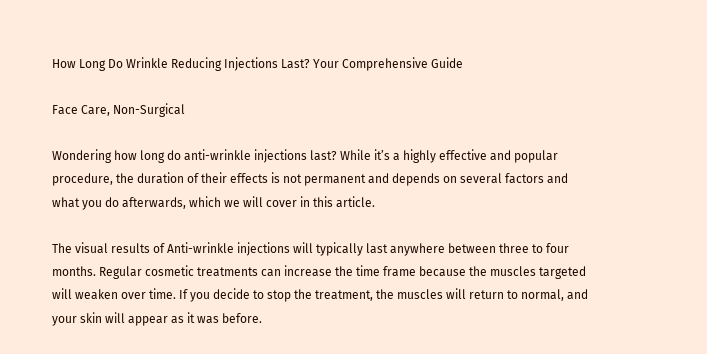How Long Do Wrinkle Reducing Injections Last? Your Comprehensive Guide

Face Care, Non-Surgical

Wondering how long do anti-wrinkle injections last? While it’s a highly effective and popular procedure, the duration of their effects is not permanent and depends on several factors and what you do afterwards, which we will cover in this article.

The visual results of Anti-wrinkle injections will typically last anywhere between three to four months. Regular cosmetic treatments can increase the time frame because the muscles targeted will weaken over time. If you decide to stop the treatment, the muscles will return to normal, and your skin will appear as it was before.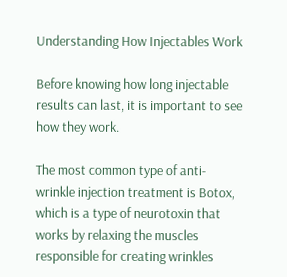Understanding How Injectables Work

Before knowing how long injectable results can last, it is important to see how they work.

The most common type of anti-wrinkle injection treatment is Botox, which is a type of neurotoxin that works by relaxing the muscles responsible for creating wrinkles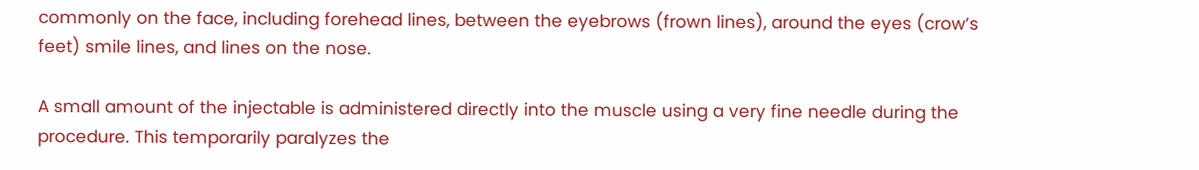commonly on the face, including forehead lines, between the eyebrows (frown lines), around the eyes (crow’s feet) smile lines, and lines on the nose.

A small amount of the injectable is administered directly into the muscle using a very fine needle during the procedure. This temporarily paralyzes the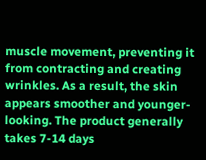muscle movement, preventing it from contracting and creating wrinkles. As a result, the skin appears smoother and younger-looking. The product generally takes 7-14 days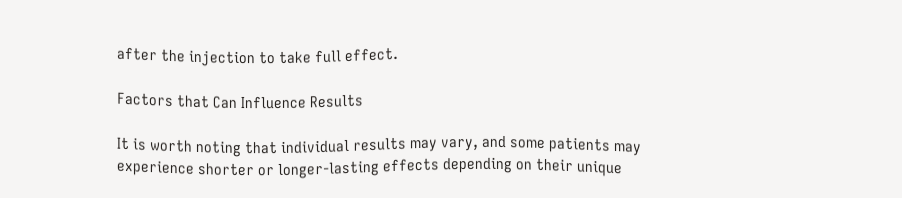after the injection to take full effect.

Factors that Can Influence Results

It is worth noting that individual results may vary, and some patients may experience shorter or longer-lasting effects depending on their unique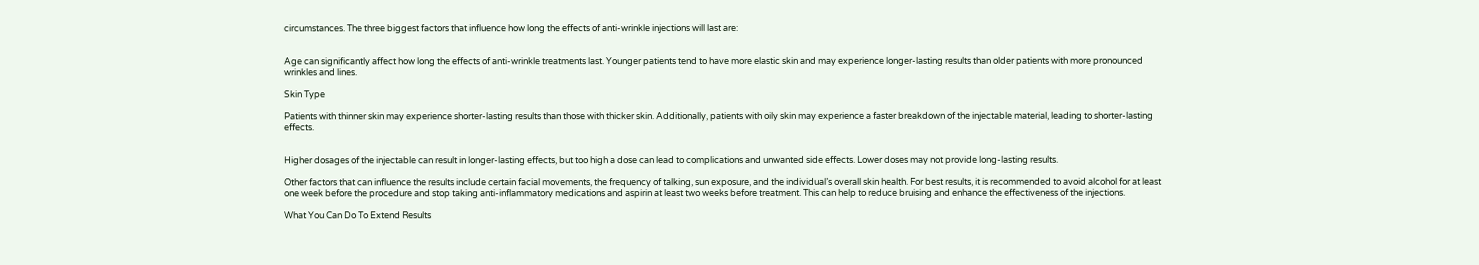circumstances. The three biggest factors that influence how long the effects of anti-wrinkle injections will last are:


Age can significantly affect how long the effects of anti-wrinkle treatments last. Younger patients tend to have more elastic skin and may experience longer-lasting results than older patients with more pronounced wrinkles and lines.

Skin Type

Patients with thinner skin may experience shorter-lasting results than those with thicker skin. Additionally, patients with oily skin may experience a faster breakdown of the injectable material, leading to shorter-lasting effects.


Higher dosages of the injectable can result in longer-lasting effects, but too high a dose can lead to complications and unwanted side effects. Lower doses may not provide long-lasting results.

Other factors that can influence the results include certain facial movements, the frequency of talking, sun exposure, and the individual’s overall skin health. For best results, it is recommended to avoid alcohol for at least one week before the procedure and stop taking anti-inflammatory medications and aspirin at least two weeks before treatment. This can help to reduce bruising and enhance the effectiveness of the injections.

What You Can Do To Extend Results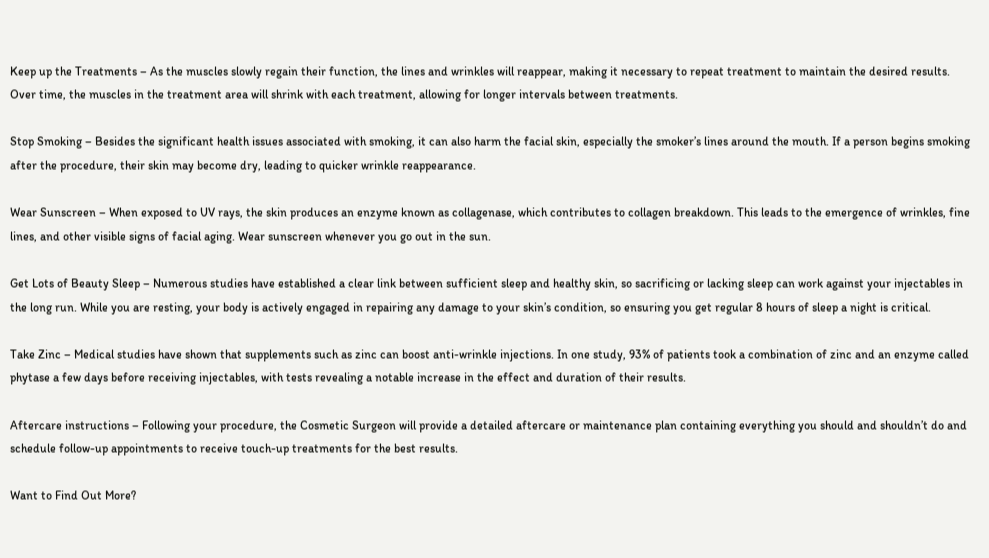Keep up the Treatments – As the muscles slowly regain their function, the lines and wrinkles will reappear, making it necessary to repeat treatment to maintain the desired results. Over time, the muscles in the treatment area will shrink with each treatment, allowing for longer intervals between treatments.

Stop Smoking – Besides the significant health issues associated with smoking, it can also harm the facial skin, especially the smoker’s lines around the mouth. If a person begins smoking after the procedure, their skin may become dry, leading to quicker wrinkle reappearance.

Wear Sunscreen – When exposed to UV rays, the skin produces an enzyme known as collagenase, which contributes to collagen breakdown. This leads to the emergence of wrinkles, fine lines, and other visible signs of facial aging. Wear sunscreen whenever you go out in the sun.

Get Lots of Beauty Sleep – Numerous studies have established a clear link between sufficient sleep and healthy skin, so sacrificing or lacking sleep can work against your injectables in the long run. While you are resting, your body is actively engaged in repairing any damage to your skin’s condition, so ensuring you get regular 8 hours of sleep a night is critical.

Take Zinc – Medical studies have shown that supplements such as zinc can boost anti-wrinkle injections. In one study, 93% of patients took a combination of zinc and an enzyme called phytase a few days before receiving injectables, with tests revealing a notable increase in the effect and duration of their results.

Aftercare instructions – Following your procedure, the Cosmetic Surgeon will provide a detailed aftercare or maintenance plan containing everything you should and shouldn’t do and schedule follow-up appointments to receive touch-up treatments for the best results.

Want to Find Out More?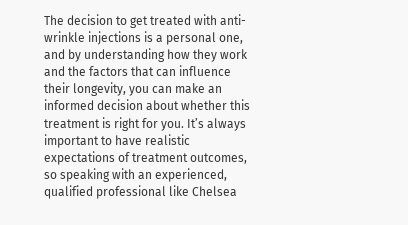The decision to get treated with anti-wrinkle injections is a personal one, and by understanding how they work and the factors that can influence their longevity, you can make an informed decision about whether this treatment is right for you. It’s always important to have realistic expectations of treatment outcomes, so speaking with an experienced, qualified professional like Chelsea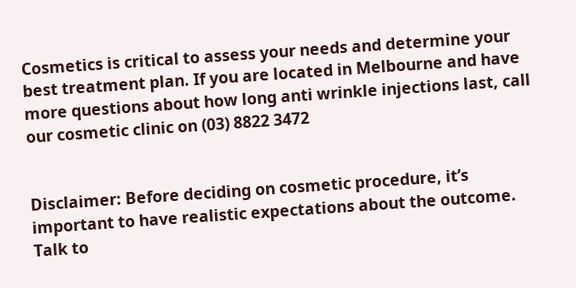Cosmetics is critical to assess your needs and determine your best treatment plan. If you are located in Melbourne and have more questions about how long anti wrinkle injections last, call our cosmetic clinic on (03) 8822 3472


Disclaimer: Before deciding on cosmetic procedure, it’s important to have realistic expectations about the outcome. Talk to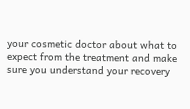your cosmetic doctor about what to expect from the treatment and make sure you understand your recovery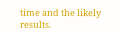time and the likely results.